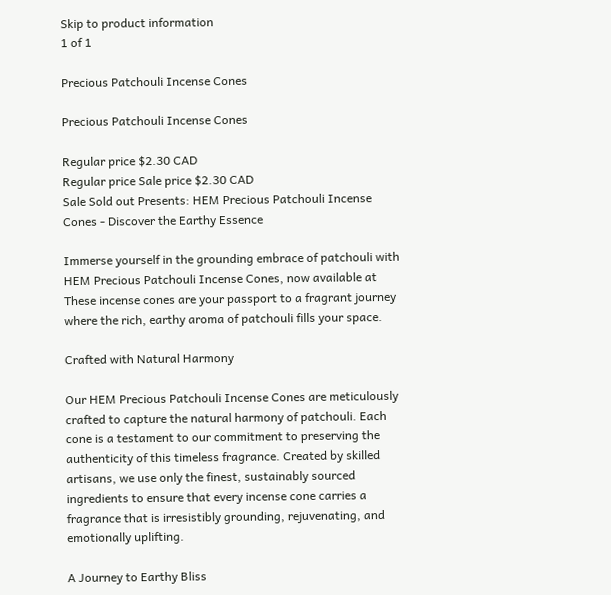Skip to product information
1 of 1

Precious Patchouli Incense Cones

Precious Patchouli Incense Cones

Regular price $2.30 CAD
Regular price Sale price $2.30 CAD
Sale Sold out Presents: HEM Precious Patchouli Incense Cones - Discover the Earthy Essence

Immerse yourself in the grounding embrace of patchouli with HEM Precious Patchouli Incense Cones, now available at These incense cones are your passport to a fragrant journey where the rich, earthy aroma of patchouli fills your space.

Crafted with Natural Harmony

Our HEM Precious Patchouli Incense Cones are meticulously crafted to capture the natural harmony of patchouli. Each cone is a testament to our commitment to preserving the authenticity of this timeless fragrance. Created by skilled artisans, we use only the finest, sustainably sourced ingredients to ensure that every incense cone carries a fragrance that is irresistibly grounding, rejuvenating, and emotionally uplifting.

A Journey to Earthy Bliss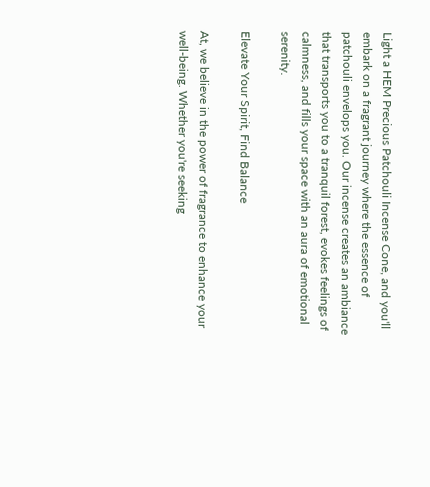Light a HEM Precious Patchouli Incense Cone, and you'll embark on a fragrant journey where the essence of patchouli envelops you. Our incense creates an ambiance that transports you to a tranquil forest, evokes feelings of calmness, and fills your space with an aura of emotional serenity.

Elevate Your Spirit, Find Balance

At, we believe in the power of fragrance to enhance your well-being. Whether you're seeking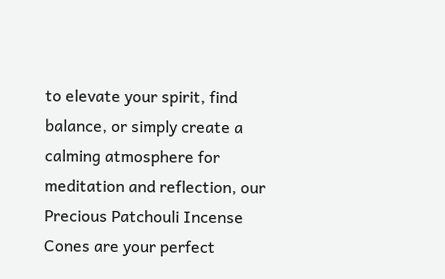to elevate your spirit, find balance, or simply create a calming atmosphere for meditation and reflection, our Precious Patchouli Incense Cones are your perfect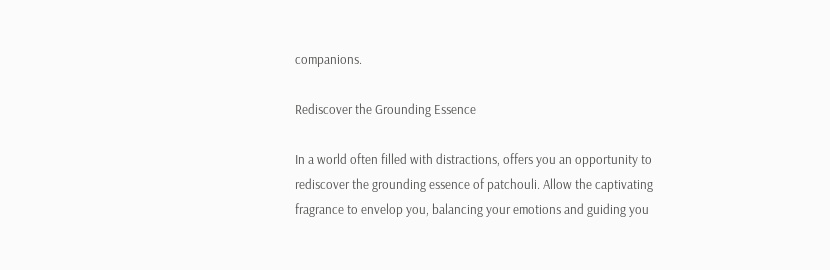companions.

Rediscover the Grounding Essence

In a world often filled with distractions, offers you an opportunity to rediscover the grounding essence of patchouli. Allow the captivating fragrance to envelop you, balancing your emotions and guiding you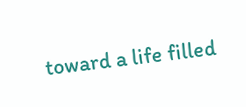toward a life filled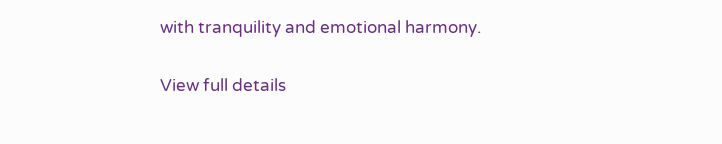with tranquility and emotional harmony.

View full details